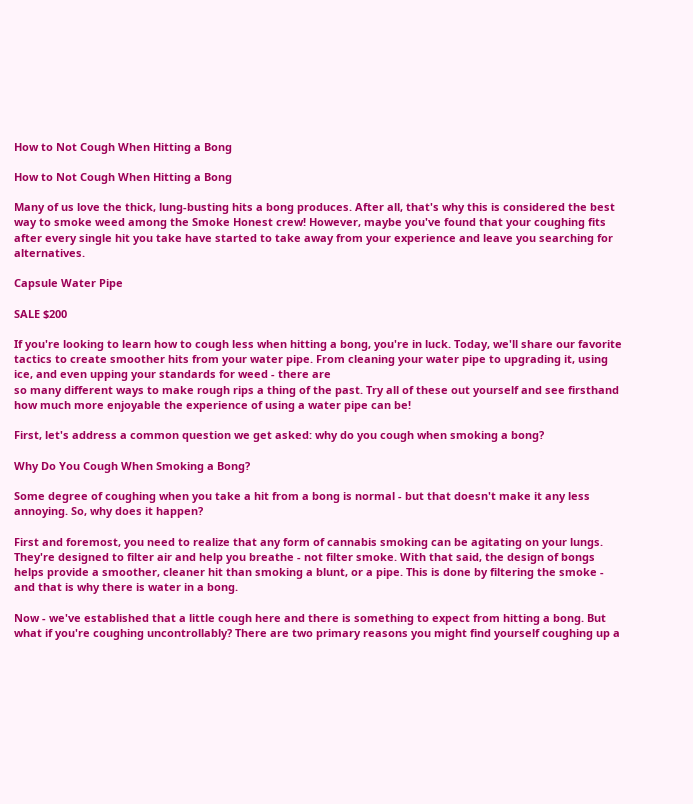How to Not Cough When Hitting a Bong

How to Not Cough When Hitting a Bong

Many of us love the thick, lung-busting hits a bong produces. After all, that's why this is considered the best way to smoke weed among the Smoke Honest crew! However, maybe you've found that your coughing fits after every single hit you take have started to take away from your experience and leave you searching for alternatives.

Capsule Water Pipe

SALE $200

If you're looking to learn how to cough less when hitting a bong, you're in luck. Today, we'll share our favorite tactics to create smoother hits from your water pipe. From cleaning your water pipe to upgrading it, using ice, and even upping your standards for weed - there are
so many different ways to make rough rips a thing of the past. Try all of these out yourself and see firsthand how much more enjoyable the experience of using a water pipe can be!

First, let's address a common question we get asked: why do you cough when smoking a bong?

Why Do You Cough When Smoking a Bong?

Some degree of coughing when you take a hit from a bong is normal - but that doesn't make it any less annoying. So, why does it happen?

First and foremost, you need to realize that any form of cannabis smoking can be agitating on your lungs. They're designed to filter air and help you breathe - not filter smoke. With that said, the design of bongs helps provide a smoother, cleaner hit than smoking a blunt, or a pipe. This is done by filtering the smoke - and that is why there is water in a bong.

Now - we've established that a little cough here and there is something to expect from hitting a bong. But what if you're coughing uncontrollably? There are two primary reasons you might find yourself coughing up a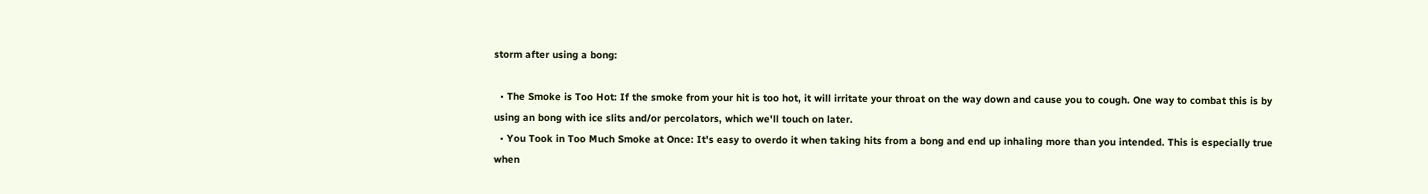storm after using a bong:

  • The Smoke is Too Hot: If the smoke from your hit is too hot, it will irritate your throat on the way down and cause you to cough. One way to combat this is by using an bong with ice slits and/or percolators, which we'll touch on later.
  • You Took in Too Much Smoke at Once: It's easy to overdo it when taking hits from a bong and end up inhaling more than you intended. This is especially true when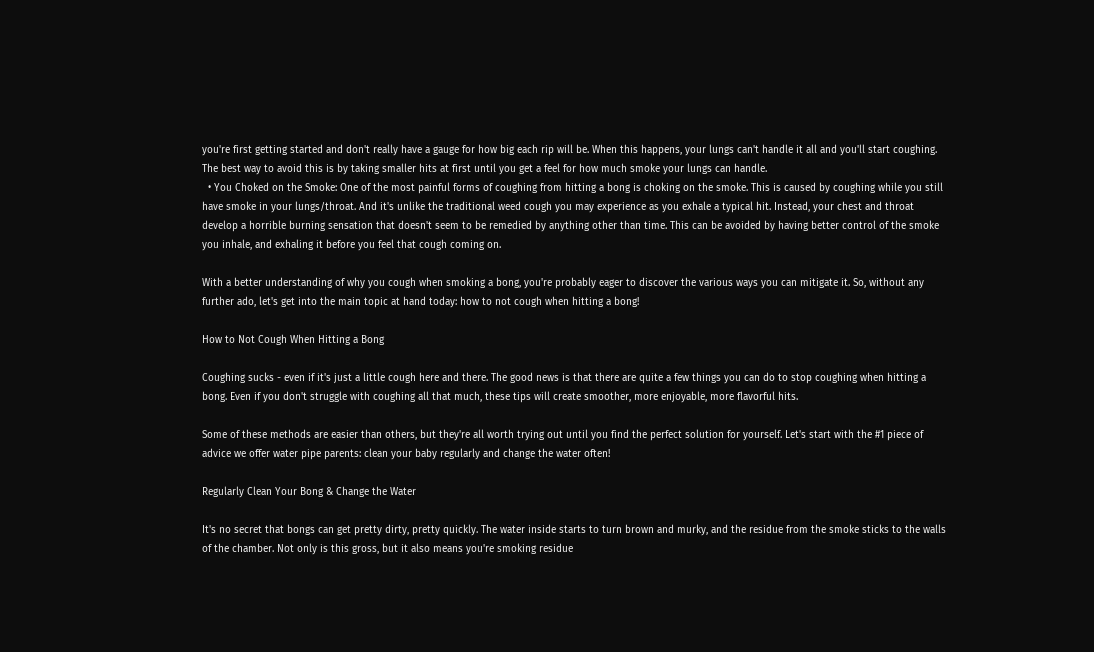you're first getting started and don't really have a gauge for how big each rip will be. When this happens, your lungs can't handle it all and you'll start coughing. The best way to avoid this is by taking smaller hits at first until you get a feel for how much smoke your lungs can handle.
  • You Choked on the Smoke: One of the most painful forms of coughing from hitting a bong is choking on the smoke. This is caused by coughing while you still have smoke in your lungs/throat. And it's unlike the traditional weed cough you may experience as you exhale a typical hit. Instead, your chest and throat develop a horrible burning sensation that doesn't seem to be remedied by anything other than time. This can be avoided by having better control of the smoke you inhale, and exhaling it before you feel that cough coming on.

With a better understanding of why you cough when smoking a bong, you're probably eager to discover the various ways you can mitigate it. So, without any further ado, let's get into the main topic at hand today: how to not cough when hitting a bong!

How to Not Cough When Hitting a Bong

Coughing sucks - even if it's just a little cough here and there. The good news is that there are quite a few things you can do to stop coughing when hitting a bong. Even if you don't struggle with coughing all that much, these tips will create smoother, more enjoyable, more flavorful hits.

Some of these methods are easier than others, but they're all worth trying out until you find the perfect solution for yourself. Let's start with the #1 piece of advice we offer water pipe parents: clean your baby regularly and change the water often!

Regularly Clean Your Bong & Change the Water

It's no secret that bongs can get pretty dirty, pretty quickly. The water inside starts to turn brown and murky, and the residue from the smoke sticks to the walls of the chamber. Not only is this gross, but it also means you're smoking residue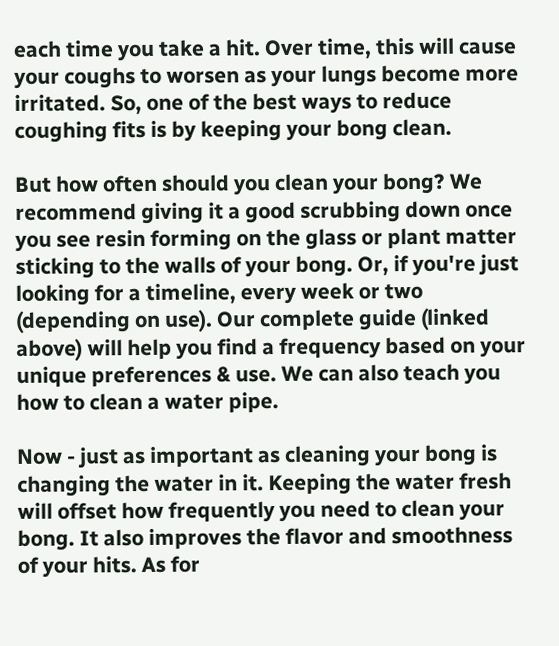each time you take a hit. Over time, this will cause your coughs to worsen as your lungs become more irritated. So, one of the best ways to reduce coughing fits is by keeping your bong clean.

But how often should you clean your bong? We recommend giving it a good scrubbing down once you see resin forming on the glass or plant matter sticking to the walls of your bong. Or, if you're just looking for a timeline, every week or two (depending on use). Our complete guide (linked above) will help you find a frequency based on your unique preferences & use. We can also teach you how to clean a water pipe.

Now - just as important as cleaning your bong is changing the water in it. Keeping the water fresh will offset how frequently you need to clean your bong. It also improves the flavor and smoothness of your hits. As for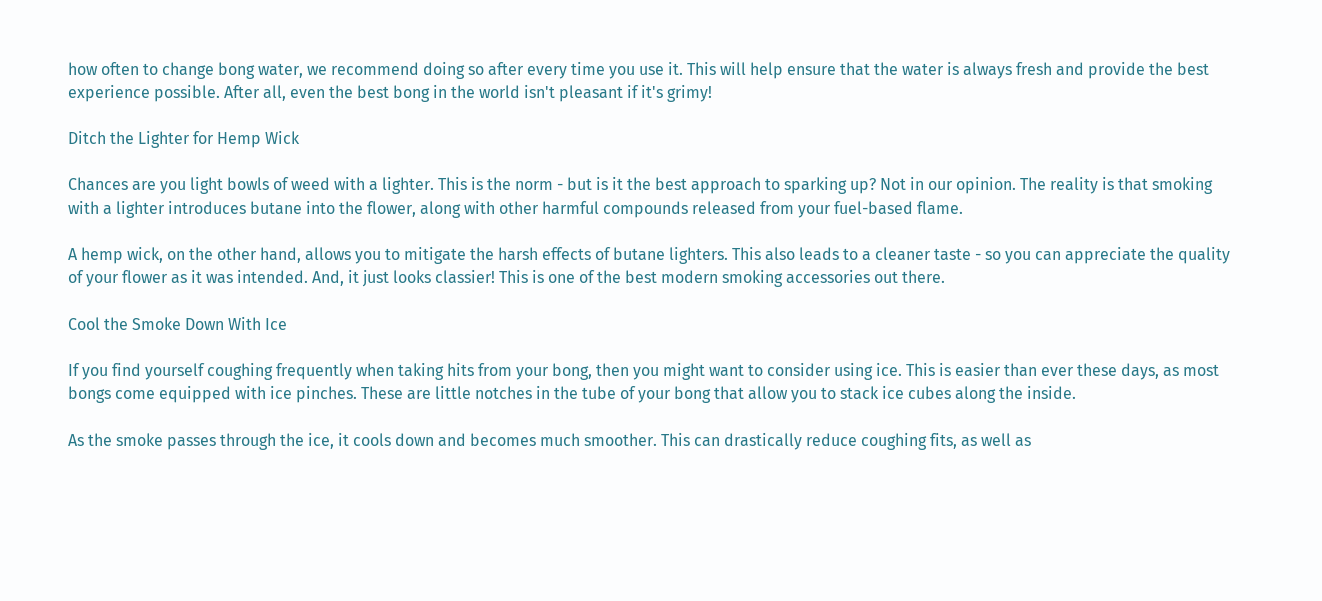how often to change bong water, we recommend doing so after every time you use it. This will help ensure that the water is always fresh and provide the best experience possible. After all, even the best bong in the world isn't pleasant if it's grimy!

Ditch the Lighter for Hemp Wick

Chances are you light bowls of weed with a lighter. This is the norm - but is it the best approach to sparking up? Not in our opinion. The reality is that smoking with a lighter introduces butane into the flower, along with other harmful compounds released from your fuel-based flame.

A hemp wick, on the other hand, allows you to mitigate the harsh effects of butane lighters. This also leads to a cleaner taste - so you can appreciate the quality of your flower as it was intended. And, it just looks classier! This is one of the best modern smoking accessories out there.

Cool the Smoke Down With Ice

If you find yourself coughing frequently when taking hits from your bong, then you might want to consider using ice. This is easier than ever these days, as most bongs come equipped with ice pinches. These are little notches in the tube of your bong that allow you to stack ice cubes along the inside.

As the smoke passes through the ice, it cools down and becomes much smoother. This can drastically reduce coughing fits, as well as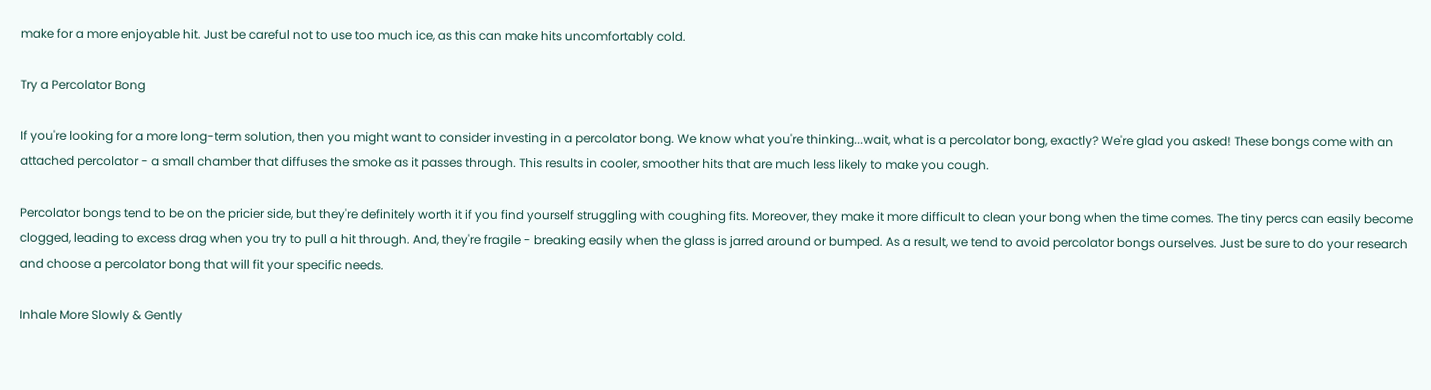make for a more enjoyable hit. Just be careful not to use too much ice, as this can make hits uncomfortably cold.

Try a Percolator Bong

If you're looking for a more long-term solution, then you might want to consider investing in a percolator bong. We know what you're thinking...wait, what is a percolator bong, exactly? We're glad you asked! These bongs come with an attached percolator - a small chamber that diffuses the smoke as it passes through. This results in cooler, smoother hits that are much less likely to make you cough.

Percolator bongs tend to be on the pricier side, but they're definitely worth it if you find yourself struggling with coughing fits. Moreover, they make it more difficult to clean your bong when the time comes. The tiny percs can easily become clogged, leading to excess drag when you try to pull a hit through. And, they're fragile - breaking easily when the glass is jarred around or bumped. As a result, we tend to avoid percolator bongs ourselves. Just be sure to do your research and choose a percolator bong that will fit your specific needs.

Inhale More Slowly & Gently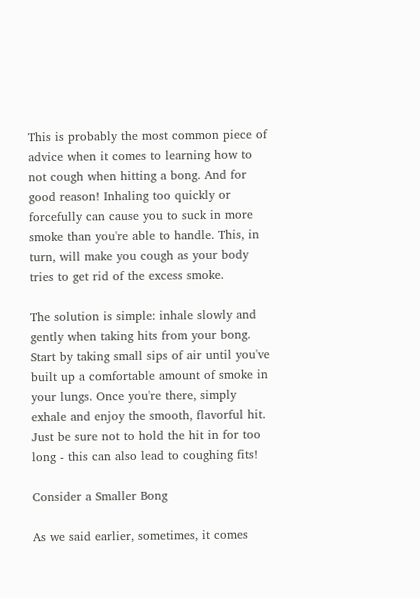This is probably the most common piece of advice when it comes to learning how to not cough when hitting a bong. And for good reason! Inhaling too quickly or forcefully can cause you to suck in more smoke than you're able to handle. This, in turn, will make you cough as your body tries to get rid of the excess smoke.

The solution is simple: inhale slowly and gently when taking hits from your bong. Start by taking small sips of air until you've built up a comfortable amount of smoke in your lungs. Once you're there, simply exhale and enjoy the smooth, flavorful hit. Just be sure not to hold the hit in for too long - this can also lead to coughing fits!

Consider a Smaller Bong

As we said earlier, sometimes, it comes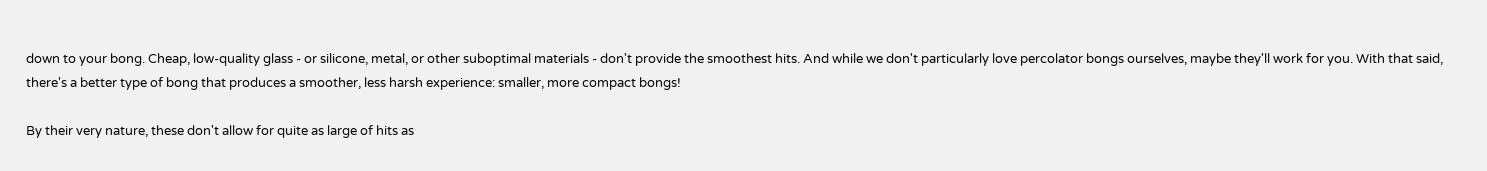down to your bong. Cheap, low-quality glass - or silicone, metal, or other suboptimal materials - don't provide the smoothest hits. And while we don't particularly love percolator bongs ourselves, maybe they'll work for you. With that said, there's a better type of bong that produces a smoother, less harsh experience: smaller, more compact bongs!

By their very nature, these don't allow for quite as large of hits as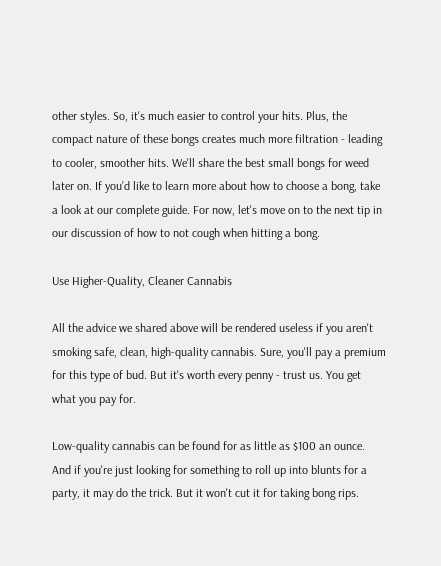other styles. So, it's much easier to control your hits. Plus, the compact nature of these bongs creates much more filtration - leading to cooler, smoother hits. We'll share the best small bongs for weed later on. If you’d like to learn more about how to choose a bong, take a look at our complete guide. For now, let's move on to the next tip in our discussion of how to not cough when hitting a bong.

Use Higher-Quality, Cleaner Cannabis

All the advice we shared above will be rendered useless if you aren't smoking safe, clean, high-quality cannabis. Sure, you'll pay a premium for this type of bud. But it's worth every penny - trust us. You get what you pay for.

Low-quality cannabis can be found for as little as $100 an ounce. And if you're just looking for something to roll up into blunts for a party, it may do the trick. But it won't cut it for taking bong rips.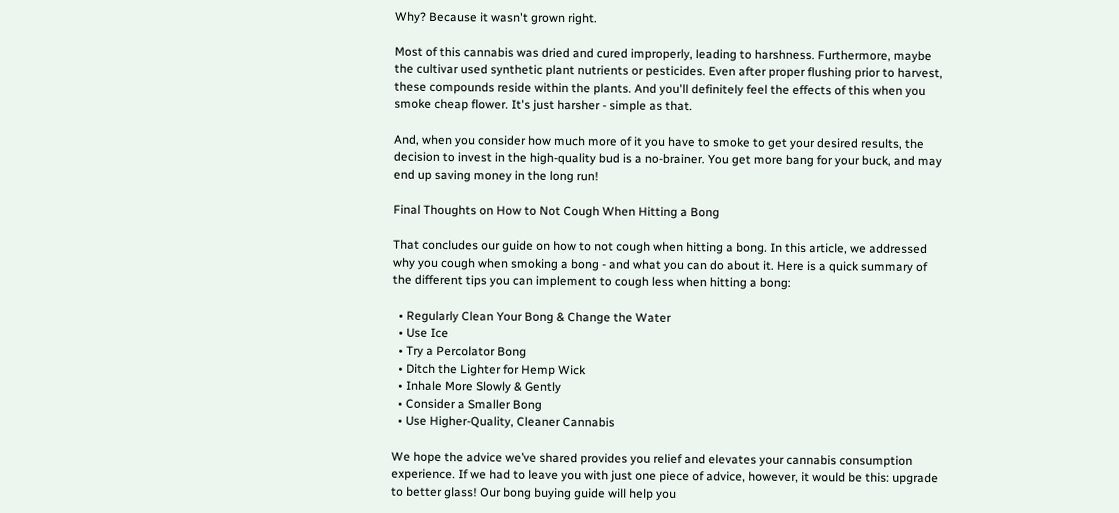Why? Because it wasn't grown right.

Most of this cannabis was dried and cured improperly, leading to harshness. Furthermore, maybe the cultivar used synthetic plant nutrients or pesticides. Even after proper flushing prior to harvest, these compounds reside within the plants. And you'll definitely feel the effects of this when you smoke cheap flower. It's just harsher - simple as that.

And, when you consider how much more of it you have to smoke to get your desired results, the decision to invest in the high-quality bud is a no-brainer. You get more bang for your buck, and may end up saving money in the long run!

Final Thoughts on How to Not Cough When Hitting a Bong

That concludes our guide on how to not cough when hitting a bong. In this article, we addressed why you cough when smoking a bong - and what you can do about it. Here is a quick summary of the different tips you can implement to cough less when hitting a bong:

  • Regularly Clean Your Bong & Change the Water
  • Use Ice
  • Try a Percolator Bong
  • Ditch the Lighter for Hemp Wick
  • Inhale More Slowly & Gently
  • Consider a Smaller Bong
  • Use Higher-Quality, Cleaner Cannabis

We hope the advice we’ve shared provides you relief and elevates your cannabis consumption experience. If we had to leave you with just one piece of advice, however, it would be this: upgrade to better glass! Our bong buying guide will help you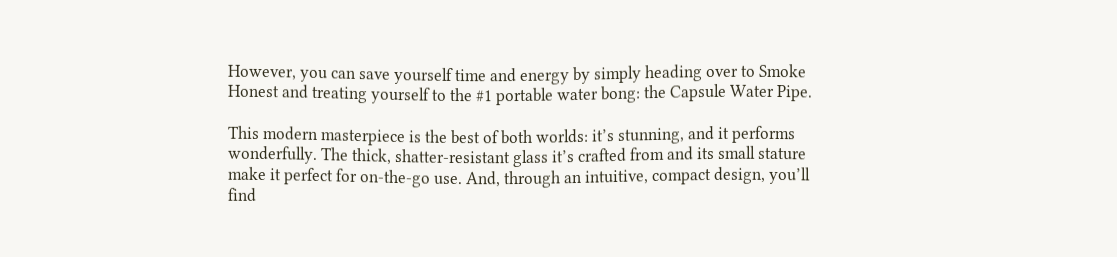However, you can save yourself time and energy by simply heading over to Smoke Honest and treating yourself to the #1 portable water bong: the Capsule Water Pipe.

This modern masterpiece is the best of both worlds: it’s stunning, and it performs wonderfully. The thick, shatter-resistant glass it’s crafted from and its small stature make it perfect for on-the-go use. And, through an intuitive, compact design, you’ll find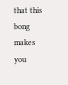that this bong makes you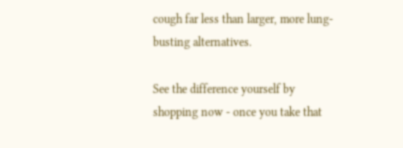cough far less than larger, more lung-busting alternatives.

See the difference yourself by shopping now - once you take that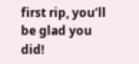first rip, you’ll be glad you did!